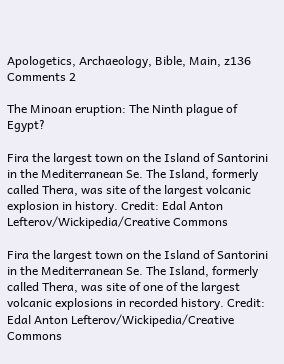Apologetics, Archaeology, Bible, Main, z136
Comments 2

The Minoan eruption: The Ninth plague of Egypt?

Fira the largest town on the Island of Santorini in the Mediterranean Se. The Island, formerly called Thera, was site of the largest volcanic explosion in history. Credit: Edal Anton Lefterov/Wickipedia/Creative Commons

Fira the largest town on the Island of Santorini in the Mediterranean Se. The Island, formerly called Thera, was site of one of the largest volcanic explosions in recorded history. Credit: Edal Anton Lefterov/Wickipedia/Creative Commons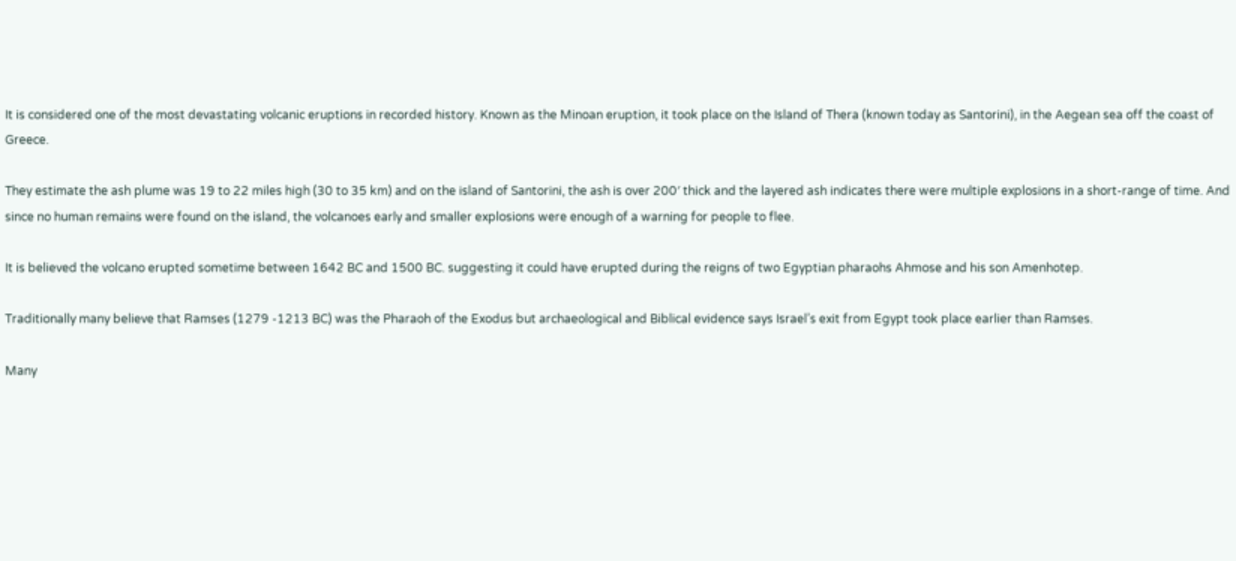It is considered one of the most devastating volcanic eruptions in recorded history. Known as the Minoan eruption, it took place on the Island of Thera (known today as Santorini), in the Aegean sea off the coast of Greece.

They estimate the ash plume was 19 to 22 miles high (30 to 35 km) and on the island of Santorini, the ash is over 200′ thick and the layered ash indicates there were multiple explosions in a short-range of time. And since no human remains were found on the island, the volcanoes early and smaller explosions were enough of a warning for people to flee.

It is believed the volcano erupted sometime between 1642 BC and 1500 BC. suggesting it could have erupted during the reigns of two Egyptian pharaohs Ahmose and his son Amenhotep.

Traditionally many believe that Ramses (1279 -1213 BC) was the Pharaoh of the Exodus but archaeological and Biblical evidence says Israel’s exit from Egypt took place earlier than Ramses.

Many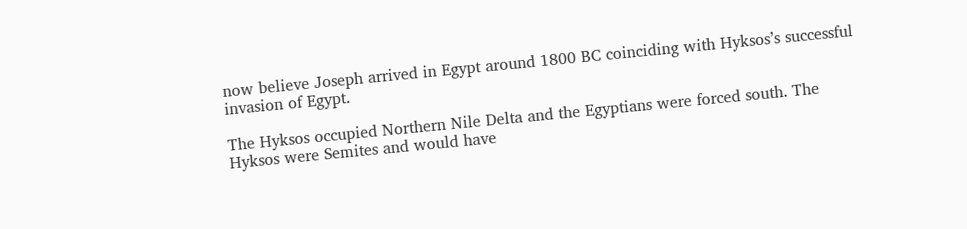now believe Joseph arrived in Egypt around 1800 BC coinciding with Hyksos’s successful invasion of Egypt.

The Hyksos occupied Northern Nile Delta and the Egyptians were forced south. The Hyksos were Semites and would have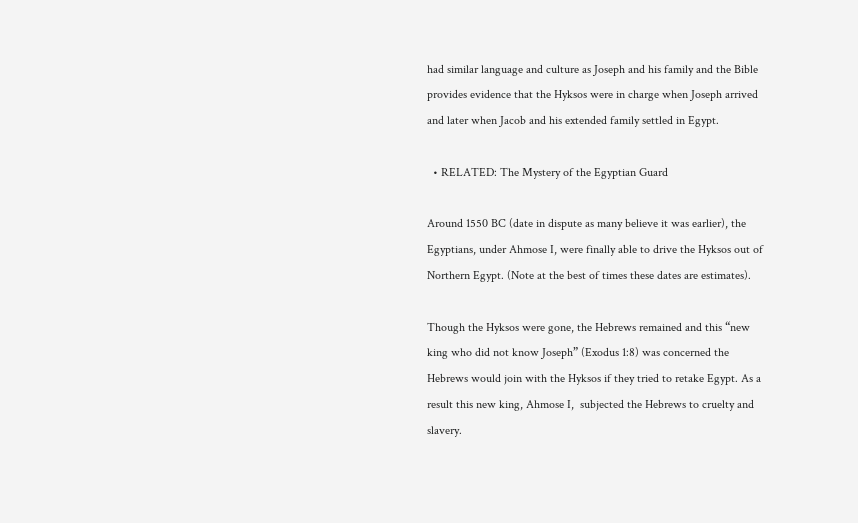had similar language and culture as Joseph and his family and the Bible provides evidence that the Hyksos were in charge when Joseph arrived and later when Jacob and his extended family settled in Egypt.

  • RELATED: The Mystery of the Egyptian Guard

Around 1550 BC (date in dispute as many believe it was earlier), the Egyptians, under Ahmose I, were finally able to drive the Hyksos out of Northern Egypt. (Note at the best of times these dates are estimates).

Though the Hyksos were gone, the Hebrews remained and this “new king who did not know Joseph” (Exodus 1:8) was concerned the Hebrews would join with the Hyksos if they tried to retake Egypt. As a result this new king, Ahmose I,  subjected the Hebrews to cruelty and slavery.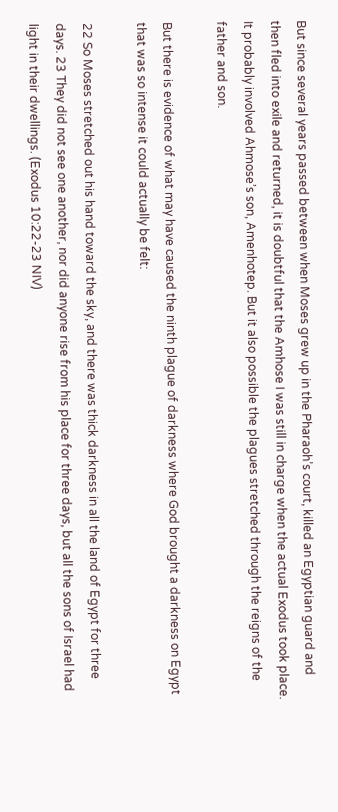But since several years passed between when Moses grew up in the Pharaoh’s court, killed an Egyptian guard and then fled into exile and returned, it is doubtful that the Amhose I was still in charge when the actual Exodus took place. It probably involved Ahmose’s son, Amenhotep. But it also possible the plagues stretched through the reigns of the father and son.

But there is evidence of what may have caused the ninth plague of darkness where God brought a darkness on Egypt that was so intense it could actually be felt:

22 So Moses stretched out his hand toward the sky, and there was thick darkness in all the land of Egypt for three days. 23 They did not see one another, nor did anyone rise from his place for three days, but all the sons of Israel had light in their dwellings. (Exodus 10:22-23 NIV)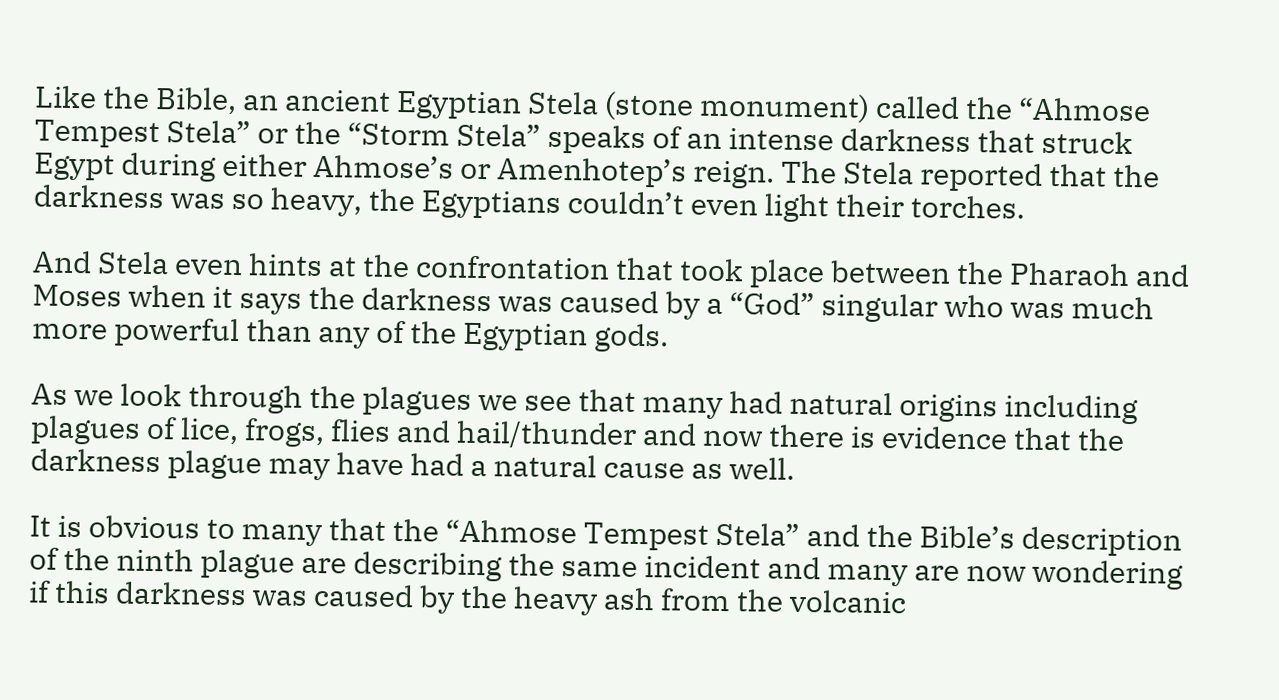Like the Bible, an ancient Egyptian Stela (stone monument) called the “Ahmose Tempest Stela” or the “Storm Stela” speaks of an intense darkness that struck Egypt during either Ahmose’s or Amenhotep’s reign. The Stela reported that the darkness was so heavy, the Egyptians couldn’t even light their torches.

And Stela even hints at the confrontation that took place between the Pharaoh and Moses when it says the darkness was caused by a “God” singular who was much more powerful than any of the Egyptian gods.

As we look through the plagues we see that many had natural origins including plagues of lice, frogs, flies and hail/thunder and now there is evidence that the darkness plague may have had a natural cause as well.

It is obvious to many that the “Ahmose Tempest Stela” and the Bible’s description of the ninth plague are describing the same incident and many are now wondering if this darkness was caused by the heavy ash from the volcanic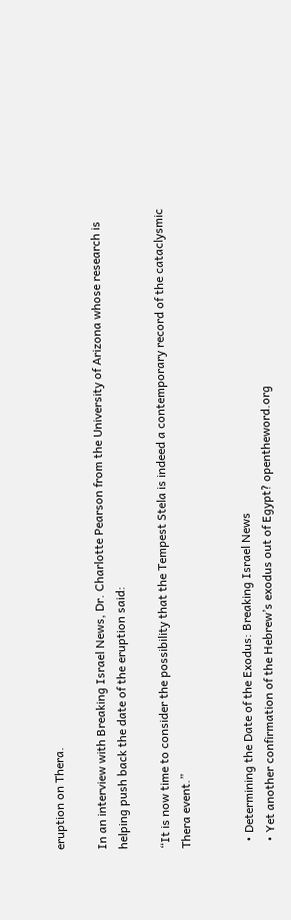eruption on Thera.

In an interview with Breaking Israel News, Dr. Charlotte Pearson from the University of Arizona whose research is helping push back the date of the eruption said:

“It is now time to consider the possibility that the Tempest Stela is indeed a contemporary record of the cataclysmic Thera event.”


  • Determining the Date of the Exodus: Breaking Israel News
  • Yet another confirmation of the Hebrew’s exodus out of Egypt? opentheword.org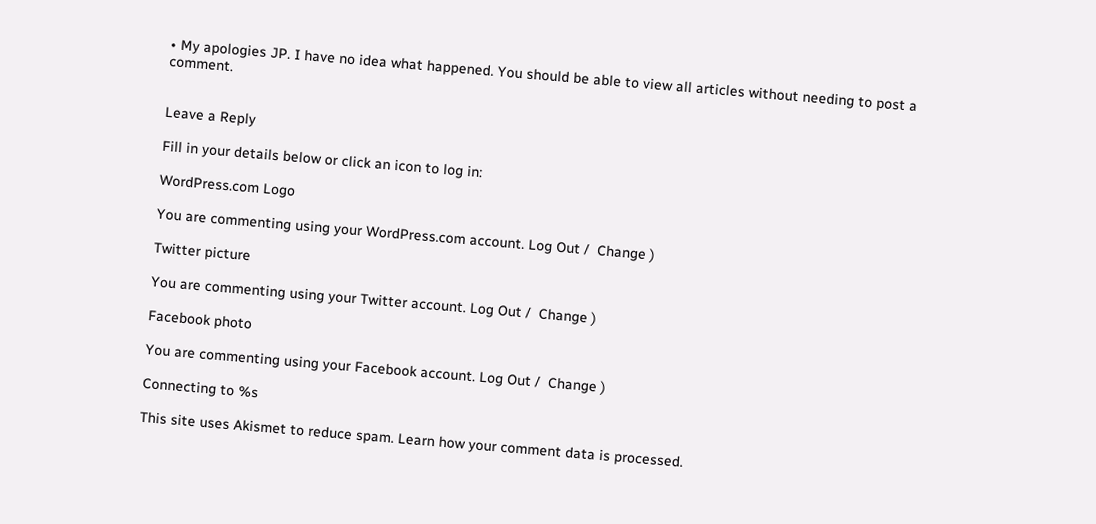• My apologies JP. I have no idea what happened. You should be able to view all articles without needing to post a comment.


Leave a Reply

Fill in your details below or click an icon to log in:

WordPress.com Logo

You are commenting using your WordPress.com account. Log Out /  Change )

Twitter picture

You are commenting using your Twitter account. Log Out /  Change )

Facebook photo

You are commenting using your Facebook account. Log Out /  Change )

Connecting to %s

This site uses Akismet to reduce spam. Learn how your comment data is processed.